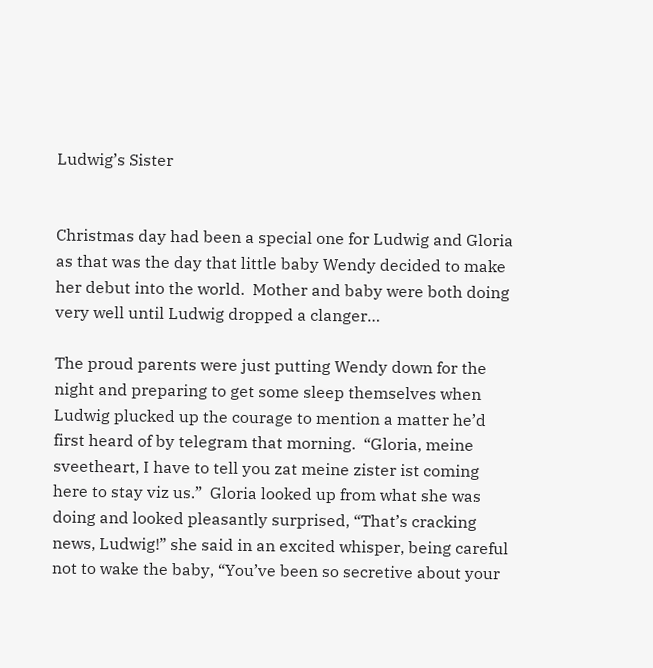Ludwig’s Sister


Christmas day had been a special one for Ludwig and Gloria as that was the day that little baby Wendy decided to make her debut into the world.  Mother and baby were both doing very well until Ludwig dropped a clanger…

The proud parents were just putting Wendy down for the night and preparing to get some sleep themselves when Ludwig plucked up the courage to mention a matter he’d first heard of by telegram that morning.  “Gloria, meine sveetheart, I have to tell you zat meine zister ist coming here to stay viz us.”  Gloria looked up from what she was doing and looked pleasantly surprised, “That’s cracking news, Ludwig!” she said in an excited whisper, being careful not to wake the baby, “You’ve been so secretive about your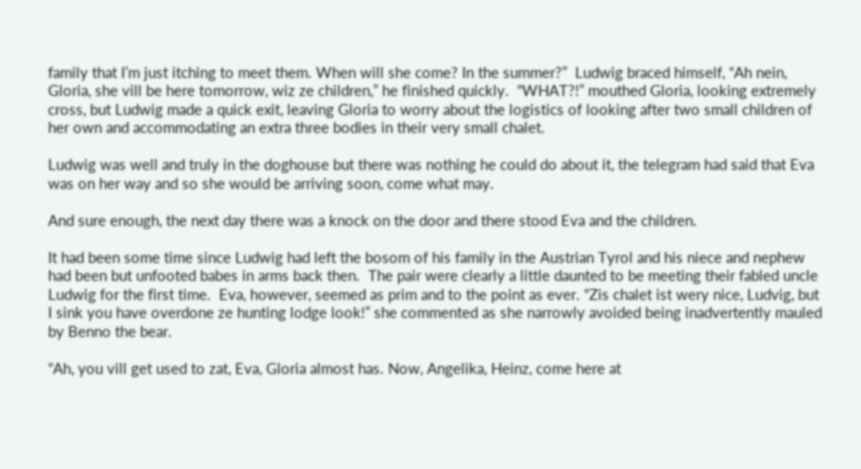family that I’m just itching to meet them. When will she come? In the summer?”  Ludwig braced himself, “Ah nein, Gloria, she vill be here tomorrow, wiz ze children,” he finished quickly.  “WHAT?!” mouthed Gloria, looking extremely cross, but Ludwig made a quick exit, leaving Gloria to worry about the logistics of looking after two small children of her own and accommodating an extra three bodies in their very small chalet.

Ludwig was well and truly in the doghouse but there was nothing he could do about it, the telegram had said that Eva was on her way and so she would be arriving soon, come what may.

And sure enough, the next day there was a knock on the door and there stood Eva and the children.

It had been some time since Ludwig had left the bosom of his family in the Austrian Tyrol and his niece and nephew had been but unfooted babes in arms back then.  The pair were clearly a little daunted to be meeting their fabled uncle Ludwig for the first time.  Eva, however, seemed as prim and to the point as ever. “Zis chalet ist wery nice, Ludvig, but I sink you have overdone ze hunting lodge look!” she commented as she narrowly avoided being inadvertently mauled by Benno the bear.

“Ah, you vill get used to zat, Eva, Gloria almost has. Now, Angelika, Heinz, come here at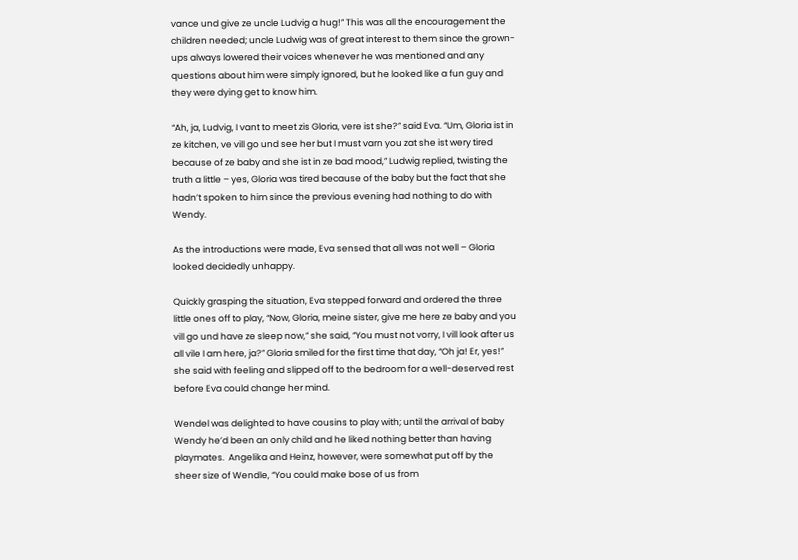vance und give ze uncle Ludvig a hug!” This was all the encouragement the children needed; uncle Ludwig was of great interest to them since the grown-ups always lowered their voices whenever he was mentioned and any questions about him were simply ignored, but he looked like a fun guy and they were dying get to know him.

“Ah, ja, Ludvig, I vant to meet zis Gloria, vere ist she?” said Eva. “Um, Gloria ist in ze kitchen, ve vill go und see her but I must varn you zat she ist wery tired because of ze baby and she ist in ze bad mood,” Ludwig replied, twisting the truth a little – yes, Gloria was tired because of the baby but the fact that she hadn’t spoken to him since the previous evening had nothing to do with Wendy.

As the introductions were made, Eva sensed that all was not well – Gloria looked decidedly unhappy.

Quickly grasping the situation, Eva stepped forward and ordered the three little ones off to play, “Now, Gloria, meine sister, give me here ze baby and you vill go und have ze sleep now,” she said, “You must not vorry, I vill look after us all vile I am here, ja?” Gloria smiled for the first time that day, “Oh ja! Er, yes!” she said with feeling and slipped off to the bedroom for a well-deserved rest before Eva could change her mind.

Wendel was delighted to have cousins to play with; until the arrival of baby Wendy he’d been an only child and he liked nothing better than having playmates.  Angelika and Heinz, however, were somewhat put off by the sheer size of Wendle, “You could make bose of us from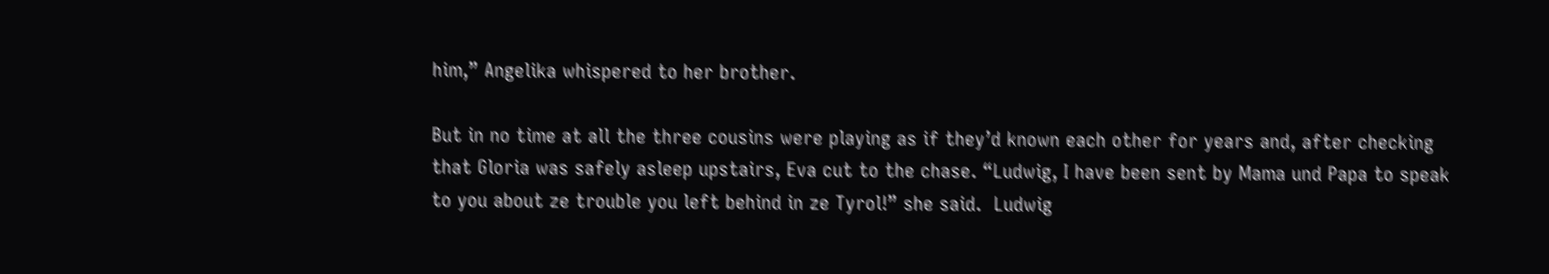him,” Angelika whispered to her brother.

But in no time at all the three cousins were playing as if they’d known each other for years and, after checking that Gloria was safely asleep upstairs, Eva cut to the chase. “Ludwig, I have been sent by Mama und Papa to speak to you about ze trouble you left behind in ze Tyrol!” she said.  Ludwig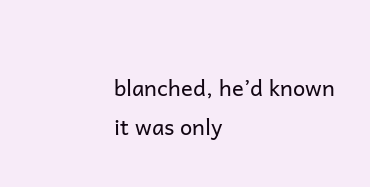blanched, he’d known it was only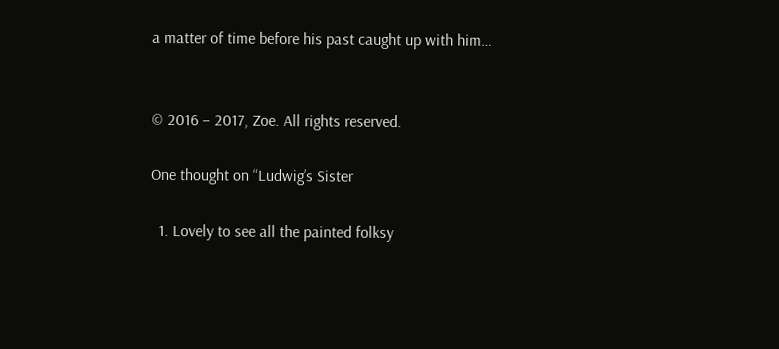a matter of time before his past caught up with him…


© 2016 – 2017, Zoe. All rights reserved.

One thought on “Ludwig’s Sister

  1. Lovely to see all the painted folksy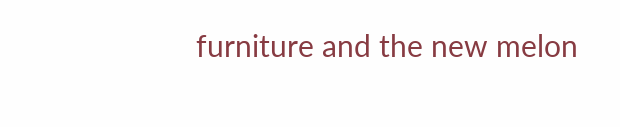furniture and the new melon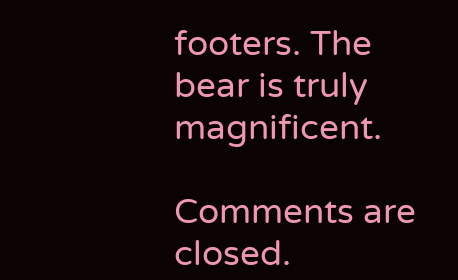footers. The bear is truly magnificent.

Comments are closed.